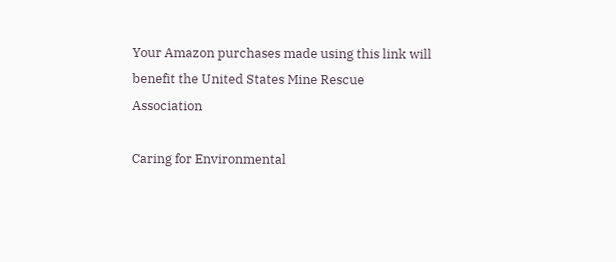Your Amazon purchases made using this link will benefit the United States Mine Rescue Association

Caring for Environmental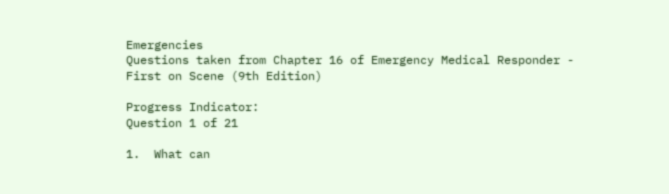Emergencies
Questions taken from Chapter 16 of Emergency Medical Responder - First on Scene (9th Edition)

Progress Indicator:
Question 1 of 21

1.  What can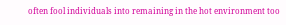often fool individuals into remaining in the hot environment too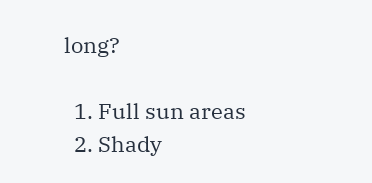long?

  1. Full sun areas
  2. Shady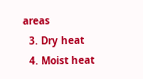areas
  3. Dry heat
  4. Moist heat